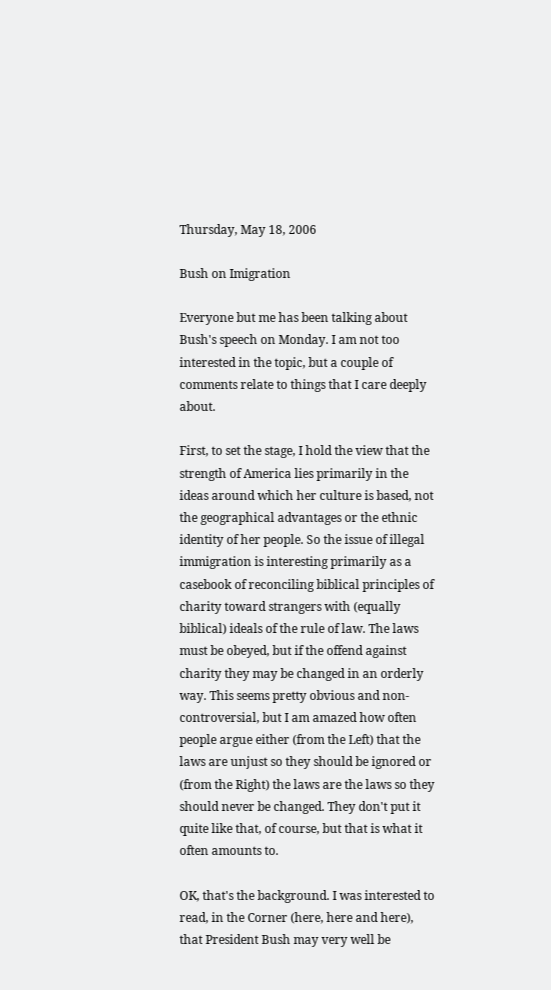Thursday, May 18, 2006

Bush on Imigration

Everyone but me has been talking about Bush's speech on Monday. I am not too interested in the topic, but a couple of comments relate to things that I care deeply about.

First, to set the stage, I hold the view that the strength of America lies primarily in the ideas around which her culture is based, not the geographical advantages or the ethnic identity of her people. So the issue of illegal immigration is interesting primarily as a casebook of reconciling biblical principles of charity toward strangers with (equally biblical) ideals of the rule of law. The laws must be obeyed, but if the offend against charity they may be changed in an orderly way. This seems pretty obvious and non-controversial, but I am amazed how often people argue either (from the Left) that the laws are unjust so they should be ignored or (from the Right) the laws are the laws so they should never be changed. They don't put it quite like that, of course, but that is what it often amounts to.

OK, that's the background. I was interested to read, in the Corner (here, here and here), that President Bush may very well be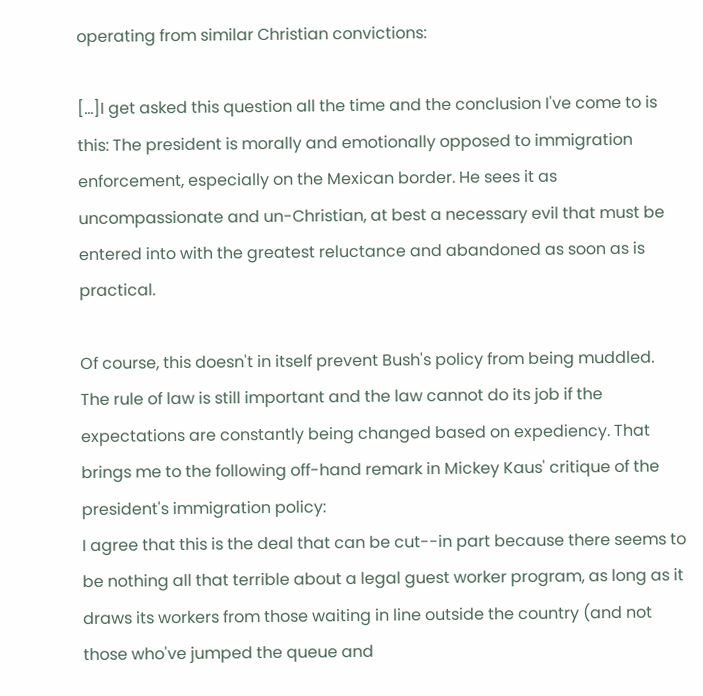operating from similar Christian convictions:

[...]I get asked this question all the time and the conclusion I've come to is this: The president is morally and emotionally opposed to immigration enforcement, especially on the Mexican border. He sees it as uncompassionate and un-Christian, at best a necessary evil that must be entered into with the greatest reluctance and abandoned as soon as is practical.

Of course, this doesn't in itself prevent Bush's policy from being muddled. The rule of law is still important and the law cannot do its job if the expectations are constantly being changed based on expediency. That brings me to the following off-hand remark in Mickey Kaus' critique of the president's immigration policy:
I agree that this is the deal that can be cut--in part because there seems to be nothing all that terrible about a legal guest worker program, as long as it draws its workers from those waiting in line outside the country (and not those who've jumped the queue and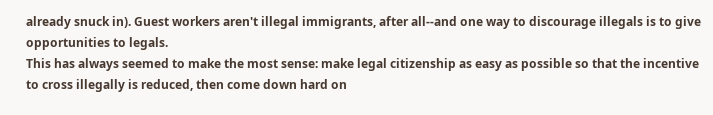already snuck in). Guest workers aren't illegal immigrants, after all--and one way to discourage illegals is to give opportunities to legals.
This has always seemed to make the most sense: make legal citizenship as easy as possible so that the incentive to cross illegally is reduced, then come down hard on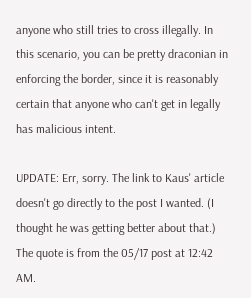anyone who still tries to cross illegally. In this scenario, you can be pretty draconian in enforcing the border, since it is reasonably certain that anyone who can't get in legally has malicious intent.

UPDATE: Err, sorry. The link to Kaus' article doesn't go directly to the post I wanted. (I thought he was getting better about that.) The quote is from the 05/17 post at 12:42 AM.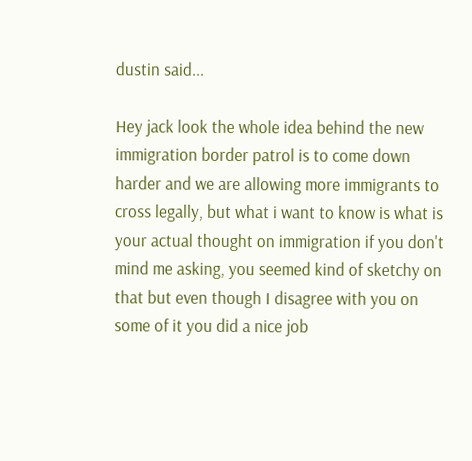dustin said...

Hey jack look the whole idea behind the new immigration border patrol is to come down harder and we are allowing more immigrants to cross legally, but what i want to know is what is your actual thought on immigration if you don't mind me asking, you seemed kind of sketchy on that but even though I disagree with you on some of it you did a nice job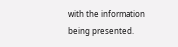with the information being presented.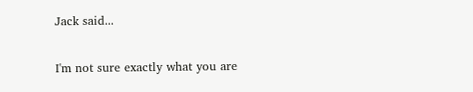Jack said...

I'm not sure exactly what you are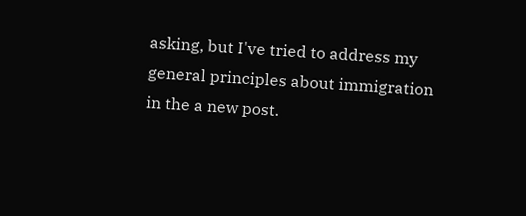asking, but I've tried to address my general principles about immigration in the a new post.